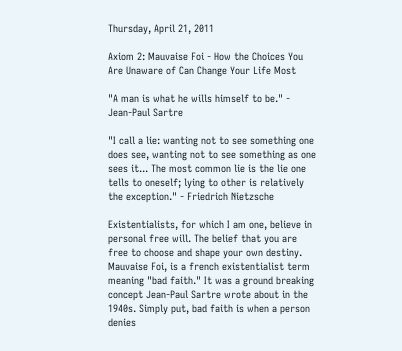Thursday, April 21, 2011

Axiom 2: Mauvaise Foi - How the Choices You Are Unaware of Can Change Your Life Most

"A man is what he wills himself to be." - Jean-Paul Sartre

"I call a lie: wanting not to see something one does see, wanting not to see something as one sees it... The most common lie is the lie one tells to oneself; lying to other is relatively the exception." - Friedrich Nietzsche

Existentialists, for which I am one, believe in personal free will. The belief that you are free to choose and shape your own destiny. Mauvaise Foi, is a french existentialist term meaning "bad faith." It was a ground breaking concept Jean-Paul Sartre wrote about in the 1940s. Simply put, bad faith is when a person denies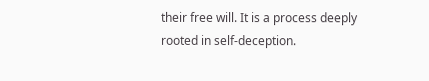their free will. It is a process deeply rooted in self-deception.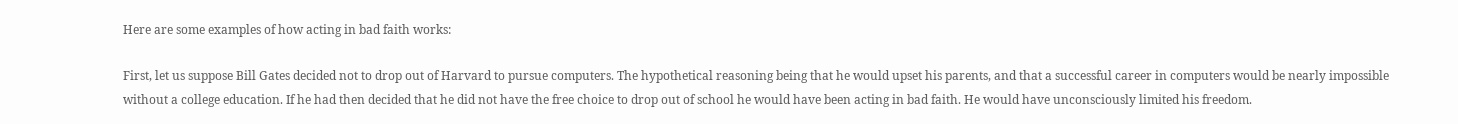Here are some examples of how acting in bad faith works:

First, let us suppose Bill Gates decided not to drop out of Harvard to pursue computers. The hypothetical reasoning being that he would upset his parents, and that a successful career in computers would be nearly impossible without a college education. If he had then decided that he did not have the free choice to drop out of school he would have been acting in bad faith. He would have unconsciously limited his freedom.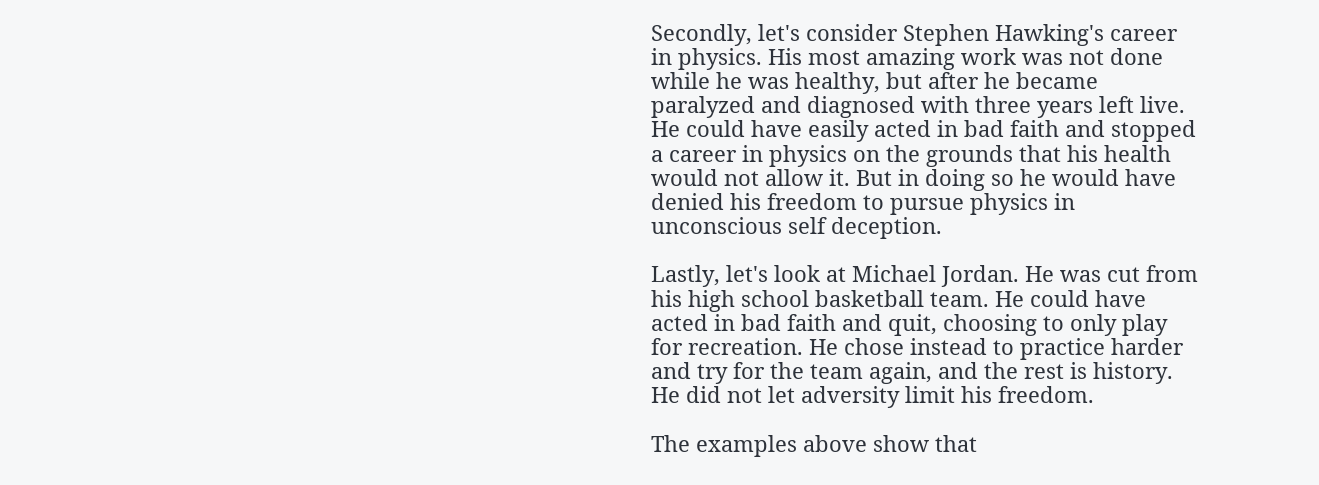Secondly, let's consider Stephen Hawking's career in physics. His most amazing work was not done while he was healthy, but after he became paralyzed and diagnosed with three years left live. He could have easily acted in bad faith and stopped a career in physics on the grounds that his health would not allow it. But in doing so he would have denied his freedom to pursue physics in unconscious self deception.

Lastly, let's look at Michael Jordan. He was cut from his high school basketball team. He could have acted in bad faith and quit, choosing to only play for recreation. He chose instead to practice harder and try for the team again, and the rest is history. He did not let adversity limit his freedom.

The examples above show that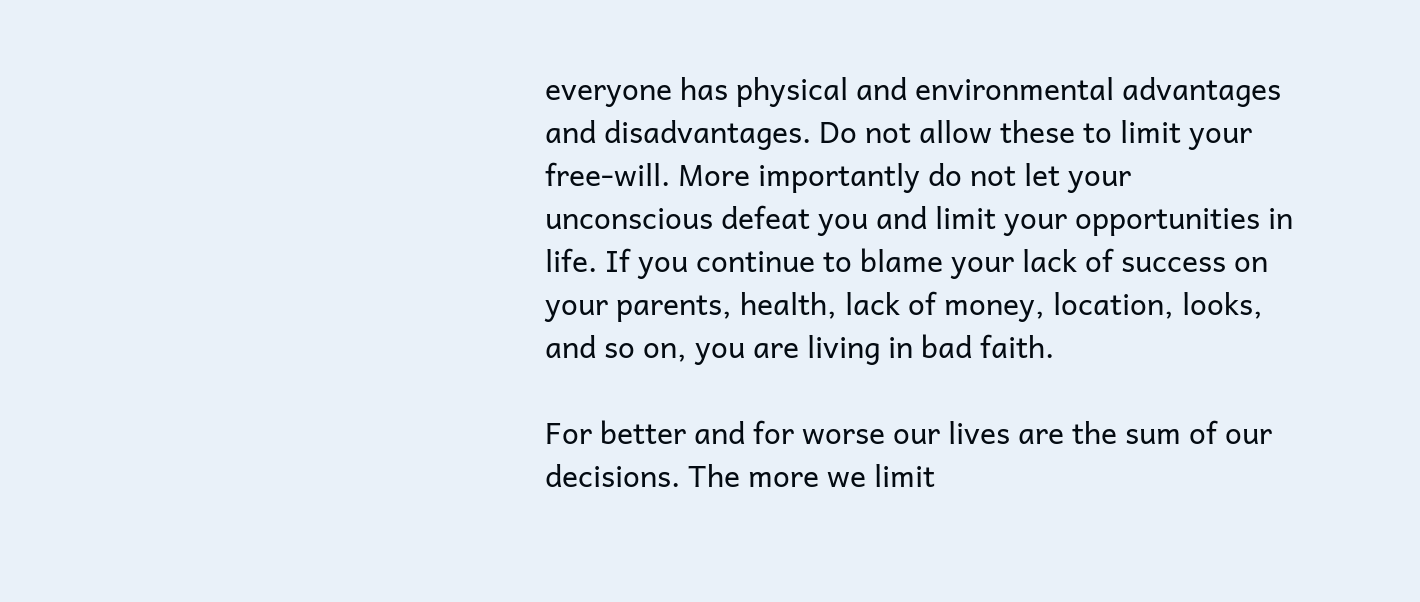everyone has physical and environmental advantages and disadvantages. Do not allow these to limit your free-will. More importantly do not let your unconscious defeat you and limit your opportunities in life. If you continue to blame your lack of success on your parents, health, lack of money, location, looks, and so on, you are living in bad faith.

For better and for worse our lives are the sum of our decisions. The more we limit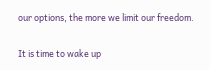our options, the more we limit our freedom.

It is time to wake up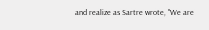and realize as Sartre wrote, "We are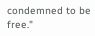condemned to be free."